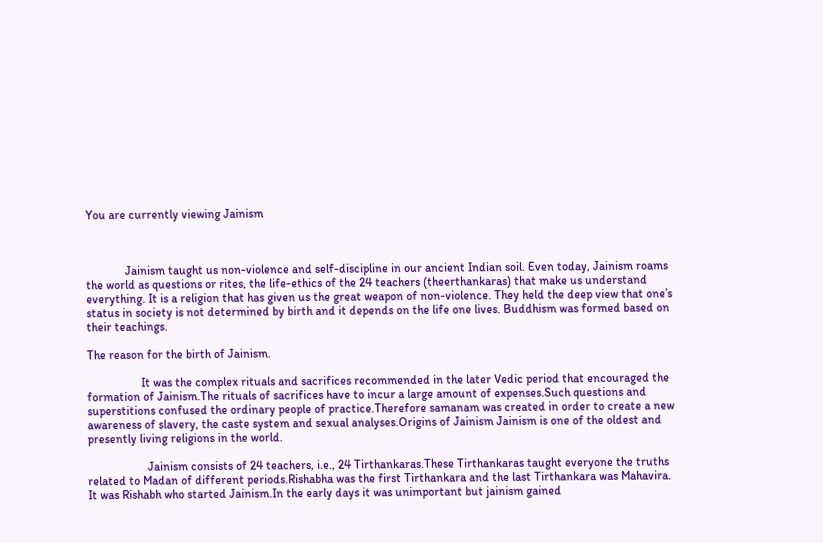You are currently viewing Jainism



             Jainism taught us non-violence and self-discipline in our ancient Indian soil. Even today, Jainism roams the world as questions or rites, the life-ethics of the 24 teachers (theerthankaras) that make us understand everything. It is a religion that has given us the great weapon of non-violence. They held the deep view that one’s status in society is not determined by birth and it depends on the life one lives. Buddhism was formed based on their teachings.

The reason for the birth of Jainism.

                  It was the complex rituals and sacrifices recommended in the later Vedic period that encouraged the formation of Jainism.The rituals of sacrifices have to incur a large amount of expenses.Such questions and superstitions confused the ordinary people of practice.Therefore samanam was created in order to create a new awareness of slavery, the caste system and sexual analyses.Origins of Jainism Jainism is one of the oldest and presently living religions in the world.

                    Jainism consists of 24 teachers, i.e., 24 Tirthankaras.These Tirthankaras taught everyone the truths related to Madan of different periods.Rishabha was the first Tirthankara and the last Tirthankara was Mahavira.  It was Rishabh who started Jainism.In the early days it was unimportant but jainism gained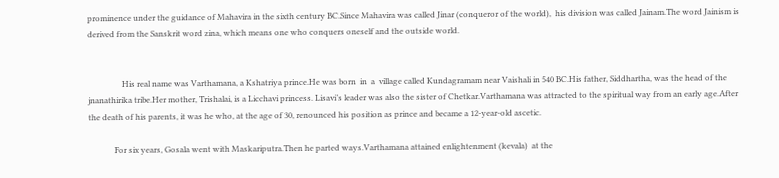prominence under the guidance of Mahavira in the sixth century BC.Since Mahavira was called Jinar (conqueror of the world),  his division was called Jainam.The word Jainism is derived from the Sanskrit word zina, which means one who conquers oneself and the outside world.


                 His real name was Varthamana, a Kshatriya prince.He was born  in  a  village called Kundagramam near Vaishali in 540 BC.His father, Siddhartha, was the head of the jnanathirika tribe.Her mother, Trishalai, is a Licchavi princess. Lisavi’s leader was also the sister of Chetkar.Varthamana was attracted to the spiritual way from an early age.After the death of his parents, it was he who, at the age of 30, renounced his position as prince and became a 12-year-old ascetic.

             For six years, Gosala went with Maskariputra.Then he parted ways.Varthamana attained enlightenment (kevala)  at the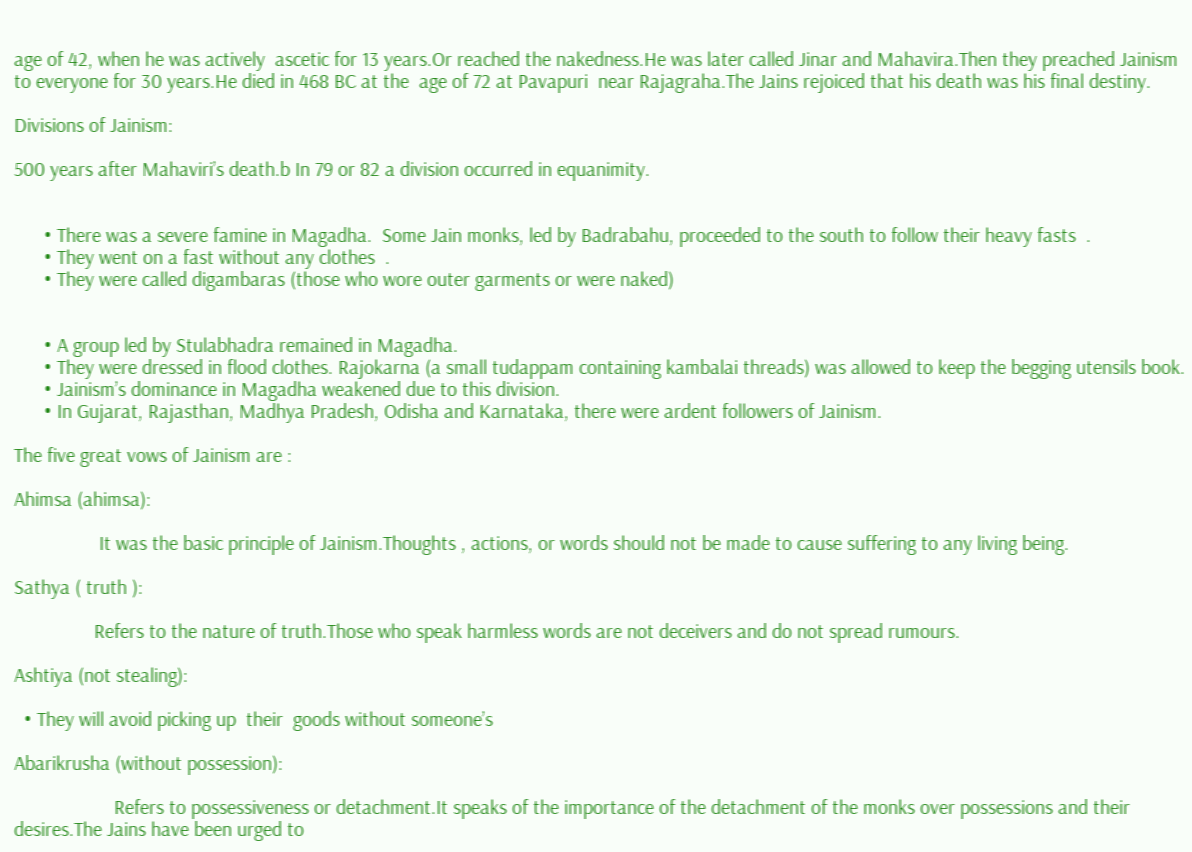age of 42, when he was actively  ascetic for 13 years.Or reached the nakedness.He was later called Jinar and Mahavira.Then they preached Jainism to everyone for 30 years.He died in 468 BC at the  age of 72 at Pavapuri  near Rajagraha.The Jains rejoiced that his death was his final destiny.

Divisions of Jainism:

500 years after Mahaviri’s death.b In 79 or 82 a division occurred in equanimity.


      • There was a severe famine in Magadha.  Some Jain monks, led by Badrabahu, proceeded to the south to follow their heavy fasts  .
      • They went on a fast without any clothes  .
      • They were called digambaras (those who wore outer garments or were naked)


      • A group led by Stulabhadra remained in Magadha.
      • They were dressed in flood clothes. Rajokarna (a small tudappam containing kambalai threads) was allowed to keep the begging utensils book.
      • Jainism’s dominance in Magadha weakened due to this division.
      • In Gujarat, Rajasthan, Madhya Pradesh, Odisha and Karnataka, there were ardent followers of Jainism.

The five great vows of Jainism are :

Ahimsa (ahimsa):

                 It was the basic principle of Jainism.Thoughts , actions, or words should not be made to cause suffering to any living being.

Sathya ( truth ):

                Refers to the nature of truth.Those who speak harmless words are not deceivers and do not spread rumours.

Ashtiya (not stealing):

  • They will avoid picking up  their  goods without someone’s

Abarikrusha (without possession):

                    Refers to possessiveness or detachment.It speaks of the importance of the detachment of the monks over possessions and their desires.The Jains have been urged to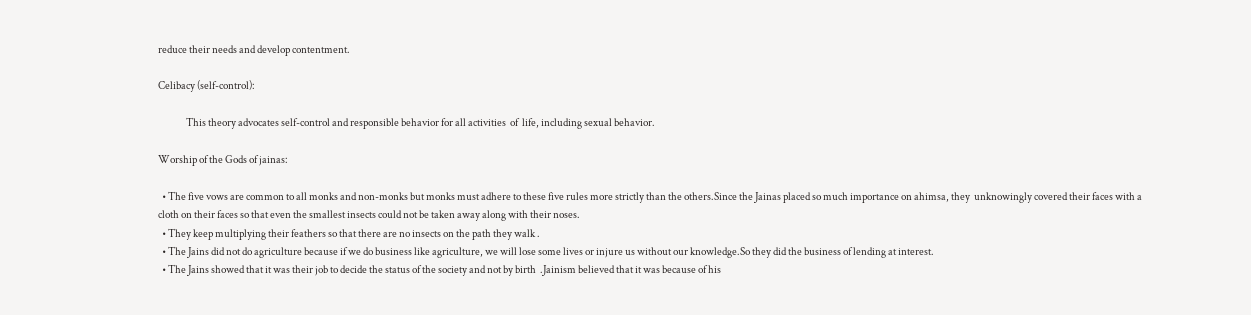reduce their needs and develop contentment.

Celibacy (self-control):

              This theory advocates self-control and responsible behavior for all activities  of  life, including sexual behavior.

Worship of the Gods of jainas:

  • The five vows are common to all monks and non-monks but monks must adhere to these five rules more strictly than the others.Since the Jainas placed so much importance on ahimsa, they  unknowingly covered their faces with a cloth on their faces so that even the smallest insects could not be taken away along with their noses.
  • They keep multiplying their feathers so that there are no insects on the path they walk .
  • The Jains did not do agriculture because if we do business like agriculture, we will lose some lives or injure us without our knowledge.So they did the business of lending at interest.
  • The Jains showed that it was their job to decide the status of the society and not by birth  .Jainism believed that it was because of his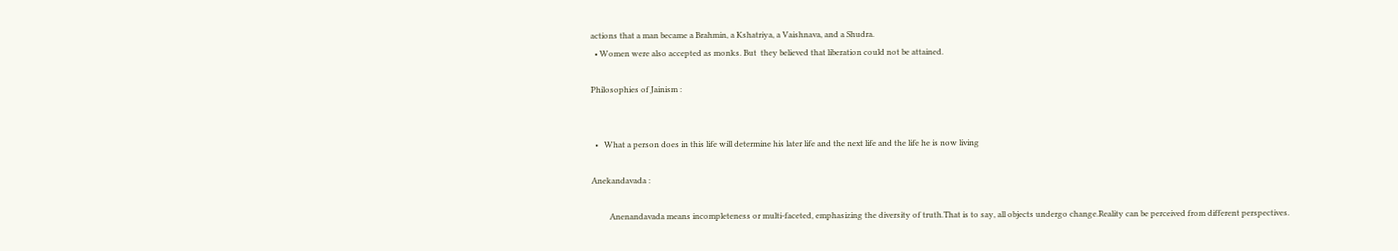actions that a man became a Brahmin, a Kshatriya, a Vaishnava, and a Shudra.
  • Women were also accepted as monks. But  they believed that liberation could not be attained.

Philosophies of Jainism :


  •   What a person does in this life will determine his later life and the next life and the life he is now living

Anekandavada :

         Anenandavada means incompleteness or multi-faceted, emphasizing the diversity of truth.That is to say, all objects undergo change.Reality can be perceived from different perspectives.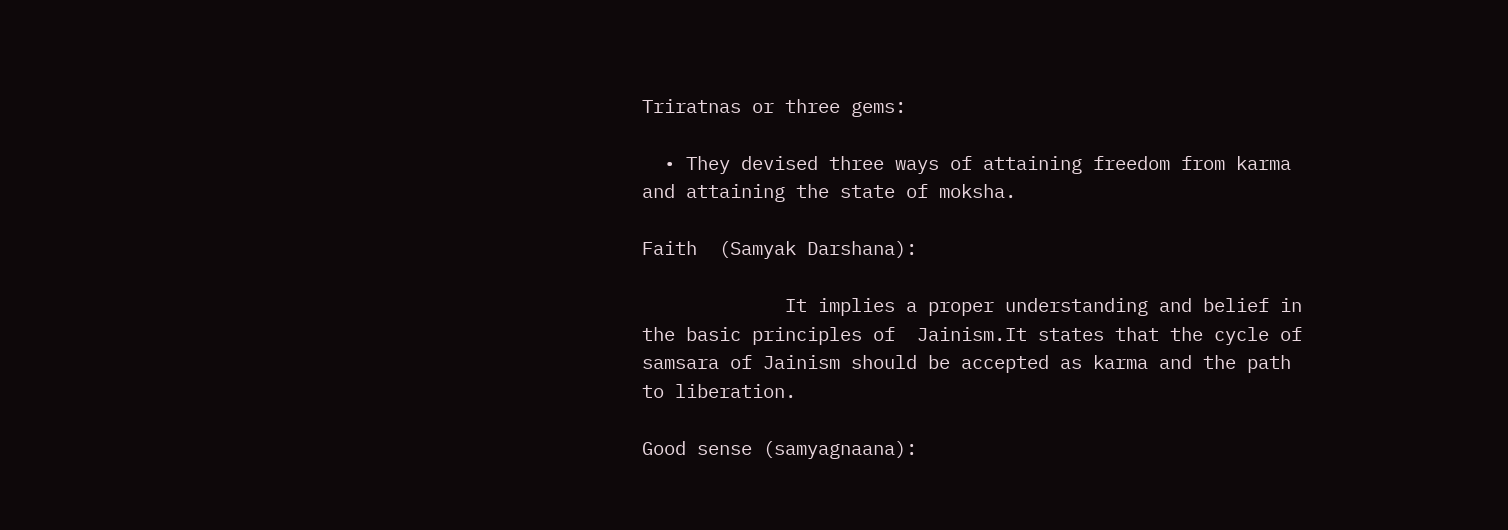Triratnas or three gems:

  • They devised three ways of attaining freedom from karma and attaining the state of moksha.

Faith  (Samyak Darshana):

             It implies a proper understanding and belief in the basic principles of  Jainism.It states that the cycle of samsara of Jainism should be accepted as karma and the path to liberation.

Good sense (samyagnaana):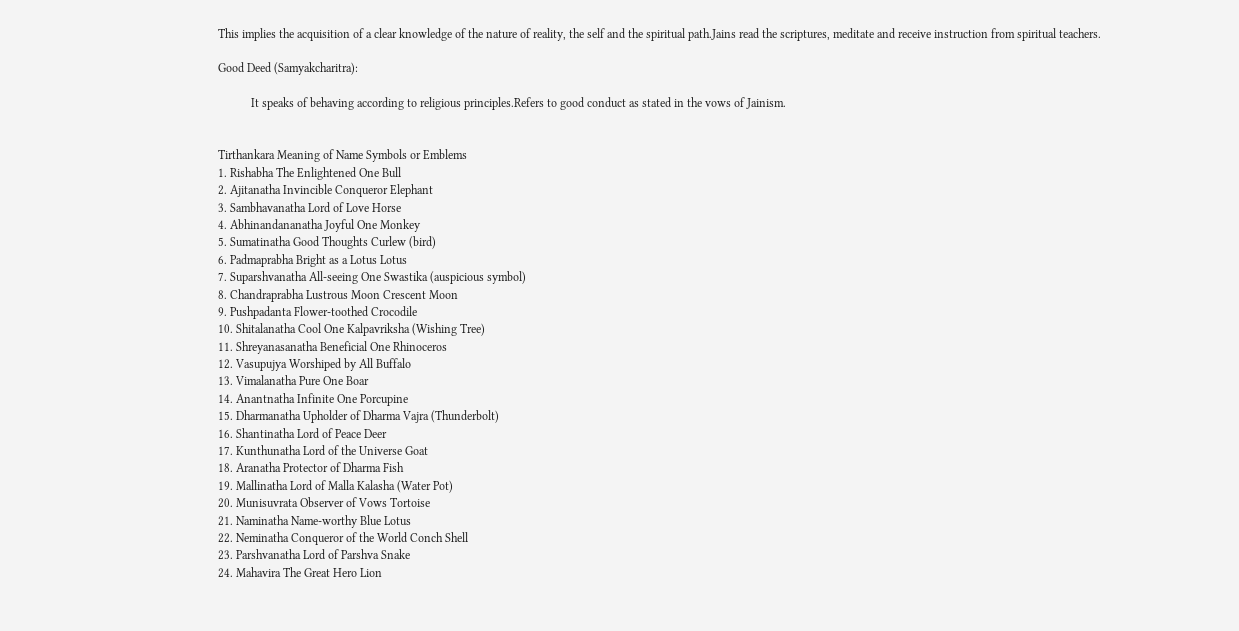This implies the acquisition of a clear knowledge of the nature of reality, the self and the spiritual path.Jains read the scriptures, meditate and receive instruction from spiritual teachers.

Good Deed (Samyakcharitra):

           It speaks of behaving according to religious principles.Refers to good conduct as stated in the vows of Jainism.


Tirthankara Meaning of Name Symbols or Emblems
1. Rishabha The Enlightened One Bull
2. Ajitanatha Invincible Conqueror Elephant
3. Sambhavanatha Lord of Love Horse
4. Abhinandananatha Joyful One Monkey
5. Sumatinatha Good Thoughts Curlew (bird)
6. Padmaprabha Bright as a Lotus Lotus
7. Suparshvanatha All-seeing One Swastika (auspicious symbol)
8. Chandraprabha Lustrous Moon Crescent Moon
9. Pushpadanta Flower-toothed Crocodile
10. Shitalanatha Cool One Kalpavriksha (Wishing Tree)
11. Shreyanasanatha Beneficial One Rhinoceros
12. Vasupujya Worshiped by All Buffalo
13. Vimalanatha Pure One Boar
14. Anantnatha Infinite One Porcupine
15. Dharmanatha Upholder of Dharma Vajra (Thunderbolt)
16. Shantinatha Lord of Peace Deer
17. Kunthunatha Lord of the Universe Goat
18. Aranatha Protector of Dharma Fish
19. Mallinatha Lord of Malla Kalasha (Water Pot)
20. Munisuvrata Observer of Vows Tortoise
21. Naminatha Name-worthy Blue Lotus
22. Neminatha Conqueror of the World Conch Shell
23. Parshvanatha Lord of Parshva Snake
24. Mahavira The Great Hero Lion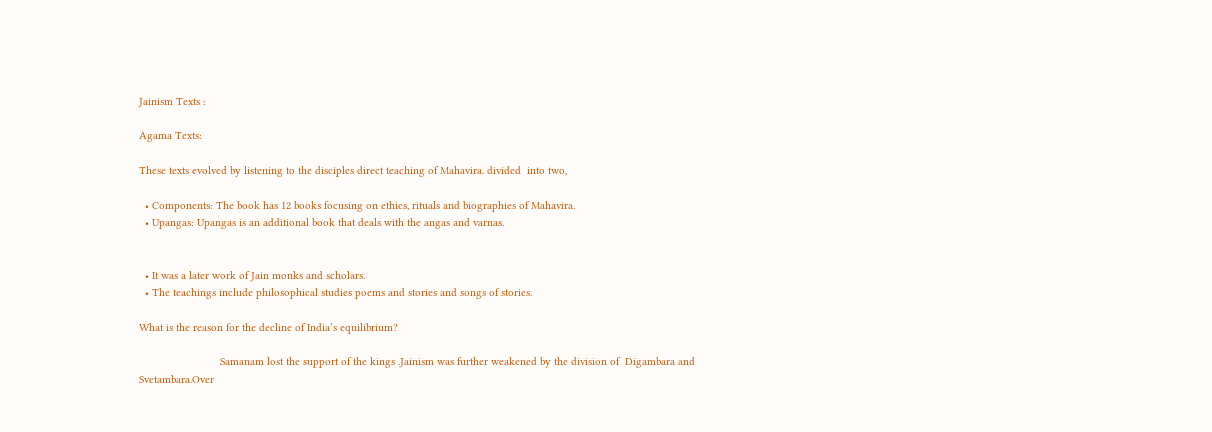Jainism Texts :

Agama Texts:

These texts evolved by listening to the disciples direct teaching of Mahavira. divided  into two,

  • Components: The book has 12 books focusing on ethics, rituals and biographies of Mahavira.
  • Upangas: Upangas is an additional book that deals with the angas and varnas.


  • It was a later work of Jain monks and scholars.
  • The teachings include philosophical studies poems and stories and songs of stories.

What is the reason for the decline of India’s equilibrium?

                           Samanam lost the support of the kings .Jainism was further weakened by the division of  Digambara and Svetambara.Over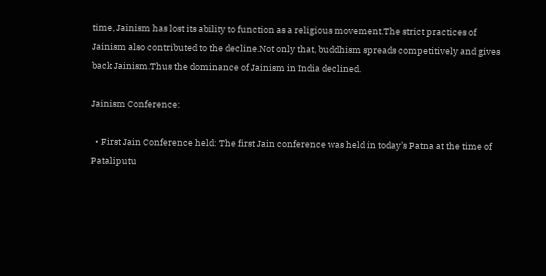time, Jainism has lost its ability to function as a religious movement.The strict practices of Jainism also contributed to the decline.Not only that, buddhism spreads competitively and gives back Jainism.Thus the dominance of Jainism in India declined.

Jainism Conference:

  • First Jain Conference held: The first Jain conference was held in today’s Patna at the time of Pataliputu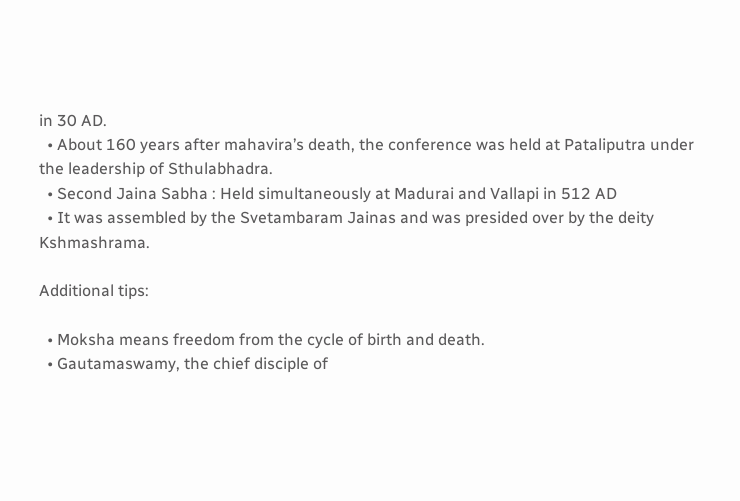in 30 AD.
  • About 160 years after mahavira’s death, the conference was held at Pataliputra under the leadership of Sthulabhadra.
  • Second Jaina Sabha : Held simultaneously at Madurai and Vallapi in 512 AD
  • It was assembled by the Svetambaram Jainas and was presided over by the deity Kshmashrama.

Additional tips:

  • Moksha means freedom from the cycle of birth and death.
  • Gautamaswamy, the chief disciple of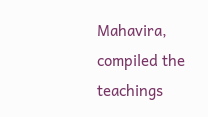Mahavira, compiled the teachings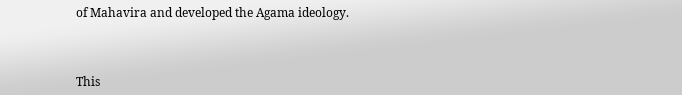of Mahavira and developed the Agama ideology.



This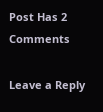Post Has 2 Comments

Leave a Reply